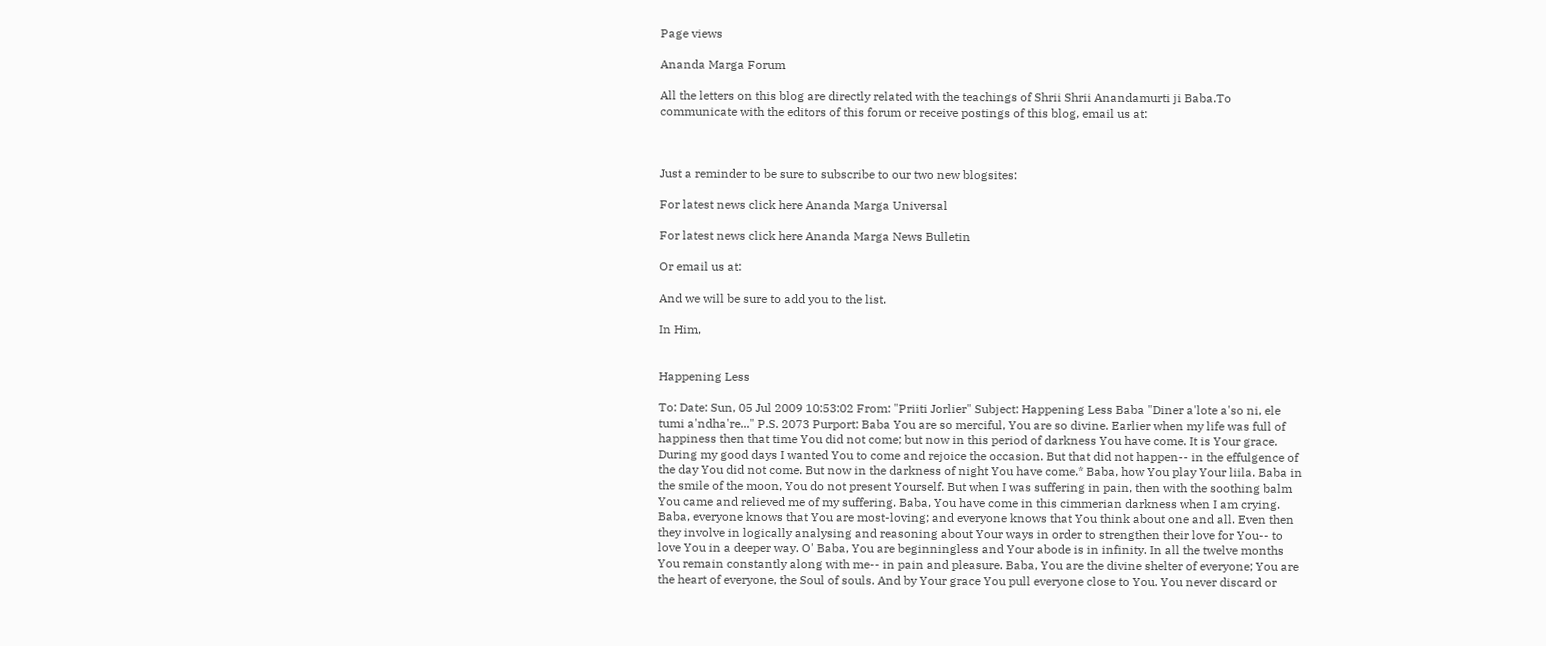Page views

Ananda Marga Forum

All the letters on this blog are directly related with the teachings of Shrii Shrii Anandamurti ji Baba.To communicate with the editors of this forum or receive postings of this blog, email us at:



Just a reminder to be sure to subscribe to our two new blogsites:

For latest news click here Ananda Marga Universal

For latest news click here Ananda Marga News Bulletin

Or email us at:

And we will be sure to add you to the list.

In Him,


Happening Less

To: Date: Sun, 05 Jul 2009 10:53:02 From: "Priiti Jorlier" Subject: Happening Less Baba "Diner a'lote a'so ni, ele tumi a'ndha're..." P.S. 2073 Purport: Baba You are so merciful, You are so divine. Earlier when my life was full of happiness then that time You did not come; but now in this period of darkness You have come. It is Your grace. During my good days I wanted You to come and rejoice the occasion. But that did not happen-- in the effulgence of the day You did not come. But now in the darkness of night You have come.* Baba, how You play Your liila. Baba in the smile of the moon, You do not present Yourself. But when I was suffering in pain, then with the soothing balm You came and relieved me of my suffering. Baba, You have come in this cimmerian darkness when I am crying. Baba, everyone knows that You are most-loving; and everyone knows that You think about one and all. Even then they involve in logically analysing and reasoning about Your ways in order to strengthen their love for You-- to love You in a deeper way. O' Baba, You are beginningless and Your abode is in infinity. In all the twelve months You remain constantly along with me-- in pain and pleasure. Baba, You are the divine shelter of everyone; You are the heart of everyone, the Soul of souls. And by Your grace You pull everyone close to You. You never discard or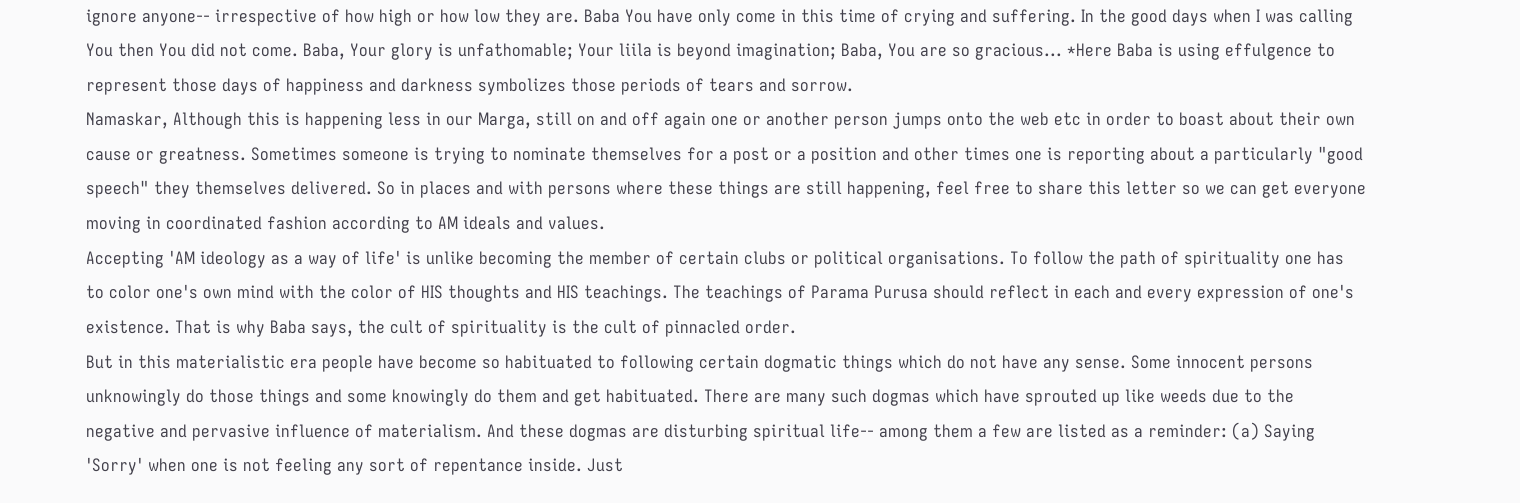ignore anyone-- irrespective of how high or how low they are. Baba You have only come in this time of crying and suffering. In the good days when I was calling You then You did not come. Baba, Your glory is unfathomable; Your liila is beyond imagination; Baba, You are so gracious... *Here Baba is using effulgence to represent those days of happiness and darkness symbolizes those periods of tears and sorrow.
Namaskar, Although this is happening less in our Marga, still on and off again one or another person jumps onto the web etc in order to boast about their own cause or greatness. Sometimes someone is trying to nominate themselves for a post or a position and other times one is reporting about a particularly "good speech" they themselves delivered. So in places and with persons where these things are still happening, feel free to share this letter so we can get everyone moving in coordinated fashion according to AM ideals and values.
Accepting 'AM ideology as a way of life' is unlike becoming the member of certain clubs or political organisations. To follow the path of spirituality one has to color one's own mind with the color of HIS thoughts and HIS teachings. The teachings of Parama Purusa should reflect in each and every expression of one's existence. That is why Baba says, the cult of spirituality is the cult of pinnacled order.
But in this materialistic era people have become so habituated to following certain dogmatic things which do not have any sense. Some innocent persons unknowingly do those things and some knowingly do them and get habituated. There are many such dogmas which have sprouted up like weeds due to the negative and pervasive influence of materialism. And these dogmas are disturbing spiritual life-- among them a few are listed as a reminder: (a) Saying 'Sorry' when one is not feeling any sort of repentance inside. Just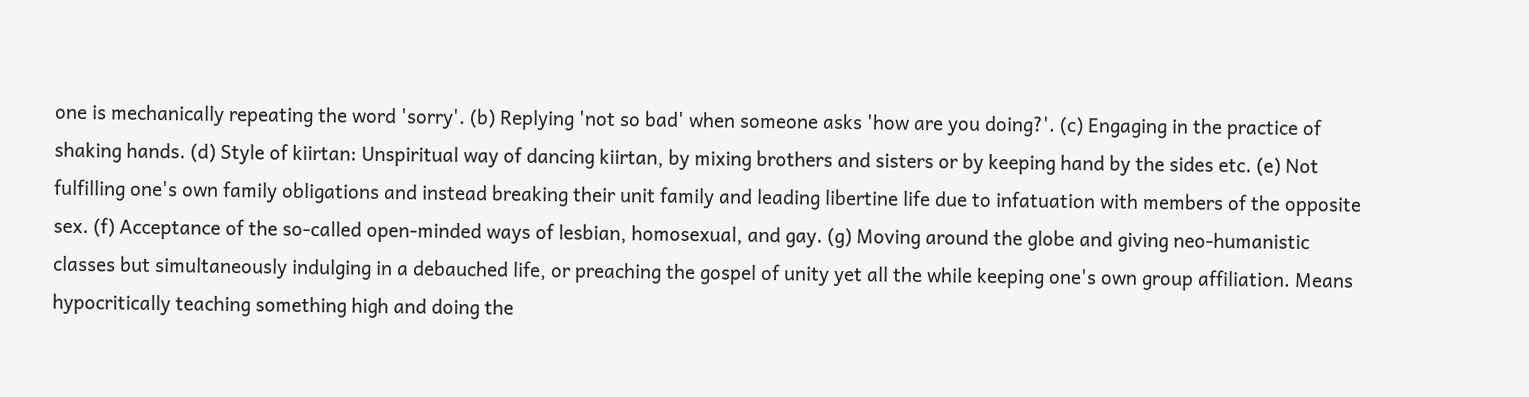one is mechanically repeating the word 'sorry'. (b) Replying 'not so bad' when someone asks 'how are you doing?'. (c) Engaging in the practice of shaking hands. (d) Style of kiirtan: Unspiritual way of dancing kiirtan, by mixing brothers and sisters or by keeping hand by the sides etc. (e) Not fulfilling one's own family obligations and instead breaking their unit family and leading libertine life due to infatuation with members of the opposite sex. (f) Acceptance of the so-called open-minded ways of lesbian, homosexual, and gay. (g) Moving around the globe and giving neo-humanistic classes but simultaneously indulging in a debauched life, or preaching the gospel of unity yet all the while keeping one's own group affiliation. Means hypocritically teaching something high and doing the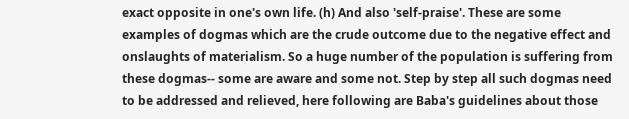exact opposite in one's own life. (h) And also 'self-praise'. These are some examples of dogmas which are the crude outcome due to the negative effect and onslaughts of materialism. So a huge number of the population is suffering from these dogmas-- some are aware and some not. Step by step all such dogmas need to be addressed and relieved, here following are Baba's guidelines about those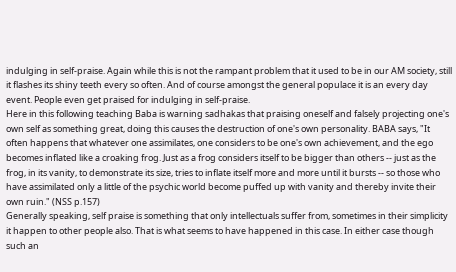indulging in self-praise. Again while this is not the rampant problem that it used to be in our AM society, still it flashes its shiny teeth every so often. And of course amongst the general populace it is an every day event. People even get praised for indulging in self-praise.
Here in this following teaching Baba is warning sadhakas that praising oneself and falsely projecting one's own self as something great, doing this causes the destruction of one's own personality. BABA says, "It often happens that whatever one assimilates, one considers to be one's own achievement, and the ego becomes inflated like a croaking frog. Just as a frog considers itself to be bigger than others -- just as the frog, in its vanity, to demonstrate its size, tries to inflate itself more and more until it bursts -- so those who have assimilated only a little of the psychic world become puffed up with vanity and thereby invite their own ruin." (NSS p.157)
Generally speaking, self praise is something that only intellectuals suffer from, sometimes in their simplicity it happen to other people also. That is what seems to have happened in this case. In either case though such an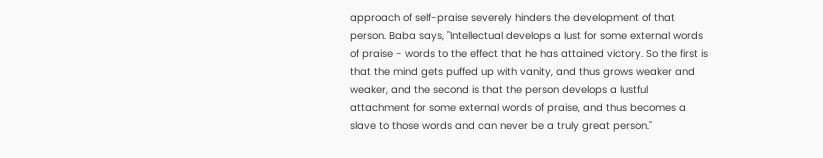approach of self-praise severely hinders the development of that person. Baba says, "Intellectual develops a lust for some external words of praise - words to the effect that he has attained victory. So the first is that the mind gets puffed up with vanity, and thus grows weaker and weaker, and the second is that the person develops a lustful attachment for some external words of praise, and thus becomes a slave to those words and can never be a truly great person."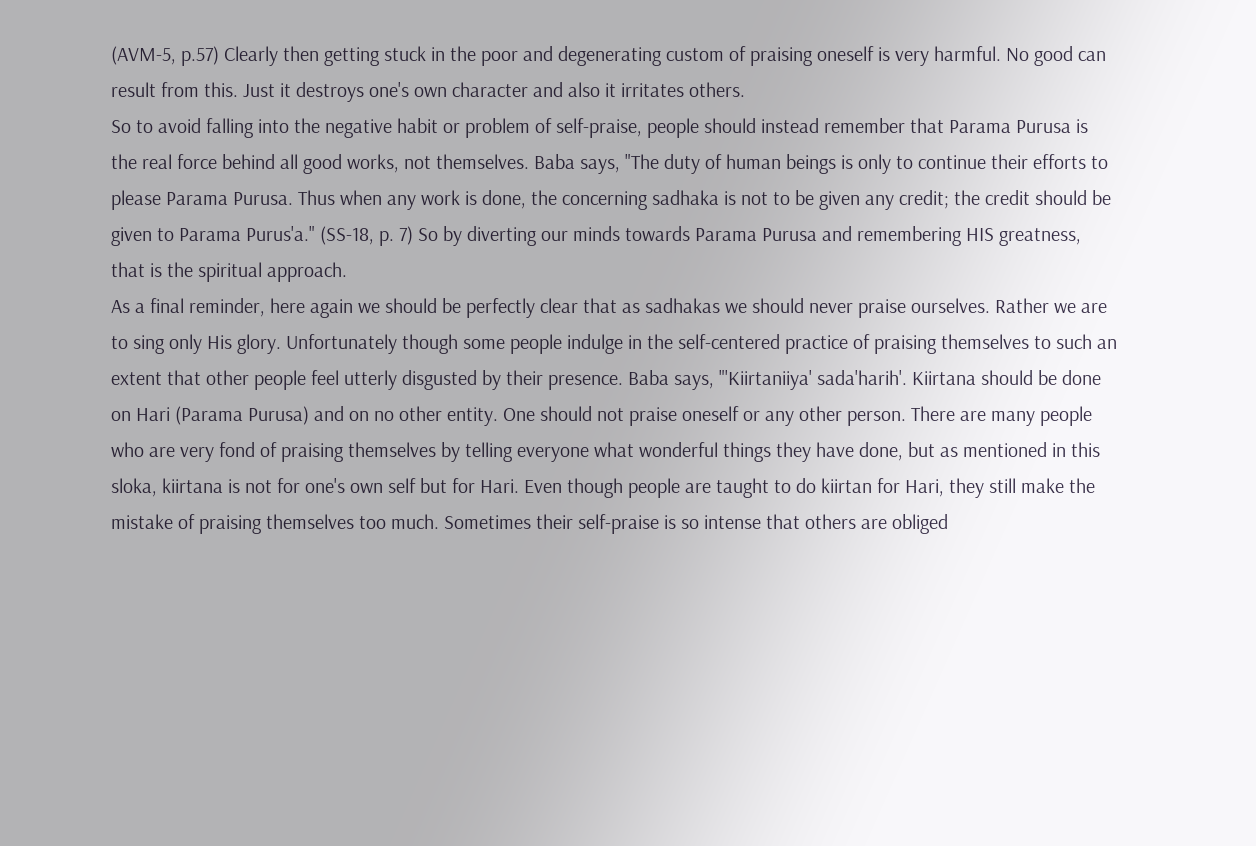(AVM-5, p.57) Clearly then getting stuck in the poor and degenerating custom of praising oneself is very harmful. No good can result from this. Just it destroys one's own character and also it irritates others.
So to avoid falling into the negative habit or problem of self-praise, people should instead remember that Parama Purusa is the real force behind all good works, not themselves. Baba says, "The duty of human beings is only to continue their efforts to please Parama Purusa. Thus when any work is done, the concerning sadhaka is not to be given any credit; the credit should be given to Parama Purus'a." (SS-18, p. 7) So by diverting our minds towards Parama Purusa and remembering HIS greatness, that is the spiritual approach.
As a final reminder, here again we should be perfectly clear that as sadhakas we should never praise ourselves. Rather we are to sing only His glory. Unfortunately though some people indulge in the self-centered practice of praising themselves to such an extent that other people feel utterly disgusted by their presence. Baba says, "'Kiirtaniiya' sada'harih'. Kiirtana should be done on Hari (Parama Purusa) and on no other entity. One should not praise oneself or any other person. There are many people who are very fond of praising themselves by telling everyone what wonderful things they have done, but as mentioned in this sloka, kiirtana is not for one's own self but for Hari. Even though people are taught to do kiirtan for Hari, they still make the mistake of praising themselves too much. Sometimes their self-praise is so intense that others are obliged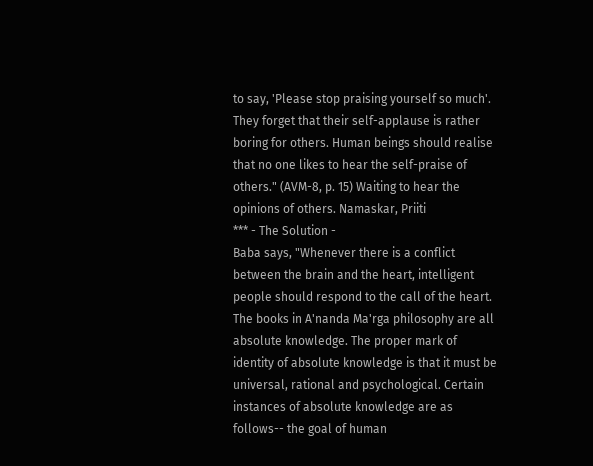to say, 'Please stop praising yourself so much'. They forget that their self-applause is rather boring for others. Human beings should realise that no one likes to hear the self-praise of others." (AVM-8, p. 15) Waiting to hear the opinions of others. Namaskar, Priiti
*** - The Solution -
Baba says, "Whenever there is a conflict between the brain and the heart, intelligent people should respond to the call of the heart. The books in A'nanda Ma'rga philosophy are all absolute knowledge. The proper mark of identity of absolute knowledge is that it must be universal, rational and psychological. Certain instances of absolute knowledge are as follows-- the goal of human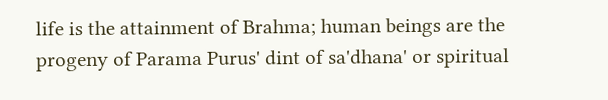life is the attainment of Brahma; human beings are the progeny of Parama Purus' dint of sa'dhana' or spiritual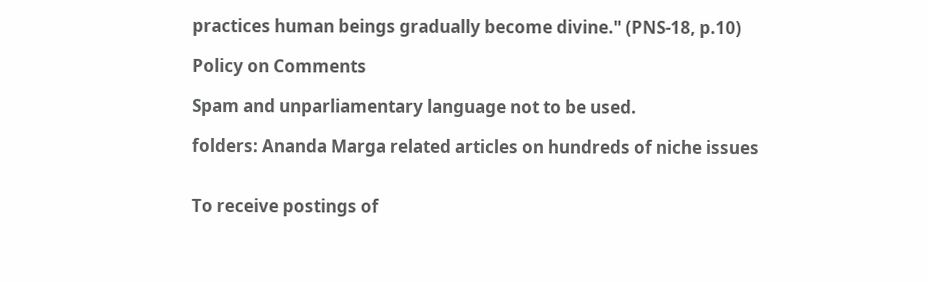practices human beings gradually become divine." (PNS-18, p.10)

Policy on Comments

Spam and unparliamentary language not to be used.

folders: Ananda Marga related articles on hundreds of niche issues


To receive postings of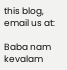this blog, email us at:

Baba nam kevalam